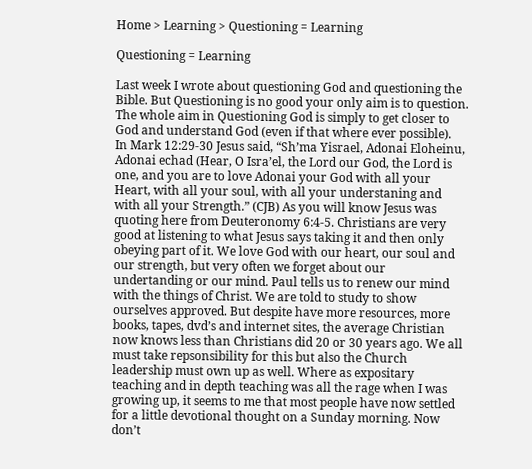Home > Learning > Questioning = Learning

Questioning = Learning

Last week I wrote about questioning God and questioning the Bible. But Questioning is no good your only aim is to question. The whole aim in Questioning God is simply to get closer to God and understand God (even if that where ever possible).  In Mark 12:29-30 Jesus said, “Sh’ma Yisrael, Adonai Eloheinu, Adonai echad (Hear, O Isra’el, the Lord our God, the Lord is one, and you are to love Adonai your God with all your Heart, with all your soul, with all your understaning and with all your Strength.” (CJB) As you will know Jesus was quoting here from Deuteronomy 6:4-5. Christians are very good at listening to what Jesus says taking it and then only obeying part of it. We love God with our heart, our soul and our strength, but very often we forget about our undertanding or our mind. Paul tells us to renew our mind with the things of Christ. We are told to study to show ourselves approved. But despite have more resources, more books, tapes, dvd’s and internet sites, the average Christian now knows less than Christians did 20 or 30 years ago. We all must take repsonsibility for this but also the Church leadership must own up as well. Where as expositary teaching and in depth teaching was all the rage when I was growing up, it seems to me that most people have now settled for a little devotional thought on a Sunday morning. Now don’t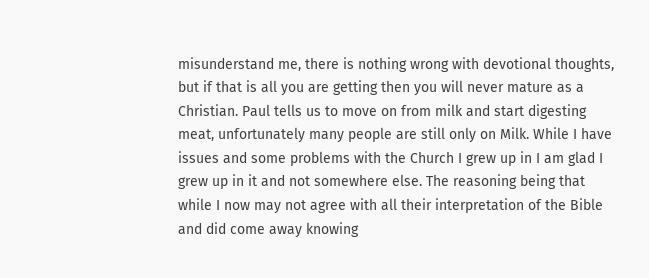misunderstand me, there is nothing wrong with devotional thoughts, but if that is all you are getting then you will never mature as a Christian. Paul tells us to move on from milk and start digesting meat, unfortunately many people are still only on Milk. While I have issues and some problems with the Church I grew up in I am glad I grew up in it and not somewhere else. The reasoning being that while I now may not agree with all their interpretation of the Bible and did come away knowing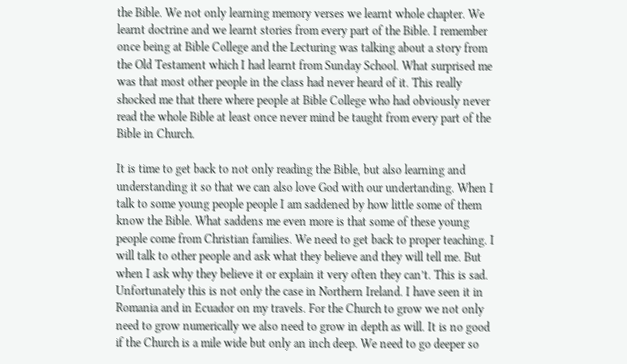the Bible. We not only learning memory verses we learnt whole chapter. We learnt doctrine and we learnt stories from every part of the Bible. I remember once being at Bible College and the Lecturing was talking about a story from the Old Testament which I had learnt from Sunday School. What surprised me was that most other people in the class had never heard of it. This really shocked me that there where people at Bible College who had obviously never read the whole Bible at least once never mind be taught from every part of the Bible in Church.

It is time to get back to not only reading the Bible, but also learning and understanding it so that we can also love God with our undertanding. When I talk to some young people people I am saddened by how little some of them know the Bible. What saddens me even more is that some of these young people come from Christian families. We need to get back to proper teaching. I will talk to other people and ask what they believe and they will tell me. But when I ask why they believe it or explain it very often they can’t. This is sad. Unfortunately this is not only the case in Northern Ireland. I have seen it in Romania and in Ecuador on my travels. For the Church to grow we not only need to grow numerically we also need to grow in depth as will. It is no good if the Church is a mile wide but only an inch deep. We need to go deeper so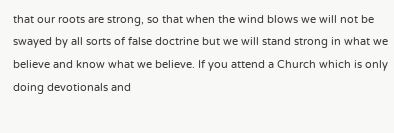that our roots are strong, so that when the wind blows we will not be swayed by all sorts of false doctrine but we will stand strong in what we believe and know what we believe. If you attend a Church which is only doing devotionals and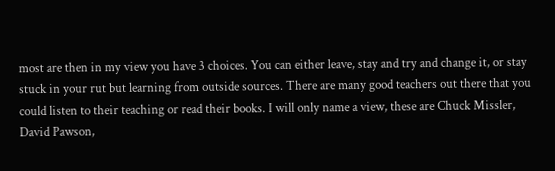most are then in my view you have 3 choices. You can either leave, stay and try and change it, or stay stuck in your rut but learning from outside sources. There are many good teachers out there that you could listen to their teaching or read their books. I will only name a view, these are Chuck Missler, David Pawson,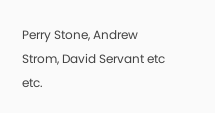Perry Stone, Andrew Strom, David Servant etc etc.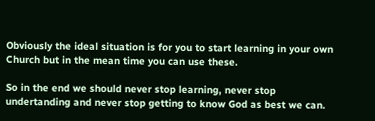Obviously the ideal situation is for you to start learning in your own Church but in the mean time you can use these.

So in the end we should never stop learning, never stop undertanding and never stop getting to know God as best we can.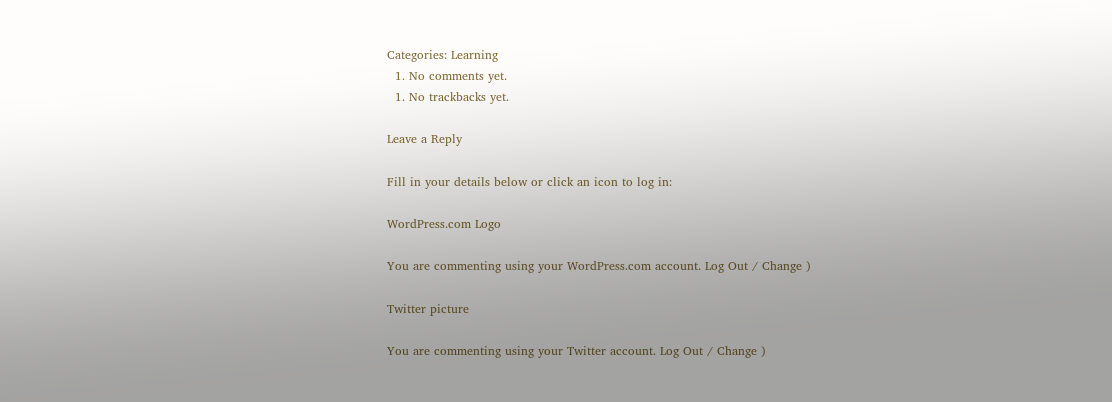Categories: Learning
  1. No comments yet.
  1. No trackbacks yet.

Leave a Reply

Fill in your details below or click an icon to log in:

WordPress.com Logo

You are commenting using your WordPress.com account. Log Out / Change )

Twitter picture

You are commenting using your Twitter account. Log Out / Change )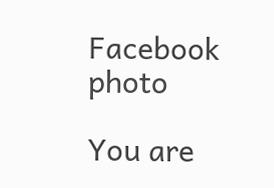Facebook photo

You are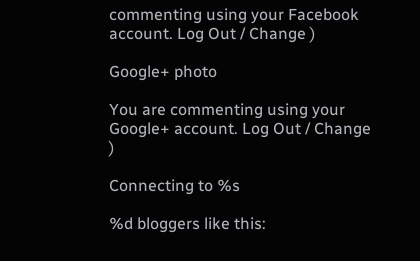commenting using your Facebook account. Log Out / Change )

Google+ photo

You are commenting using your Google+ account. Log Out / Change )

Connecting to %s

%d bloggers like this: